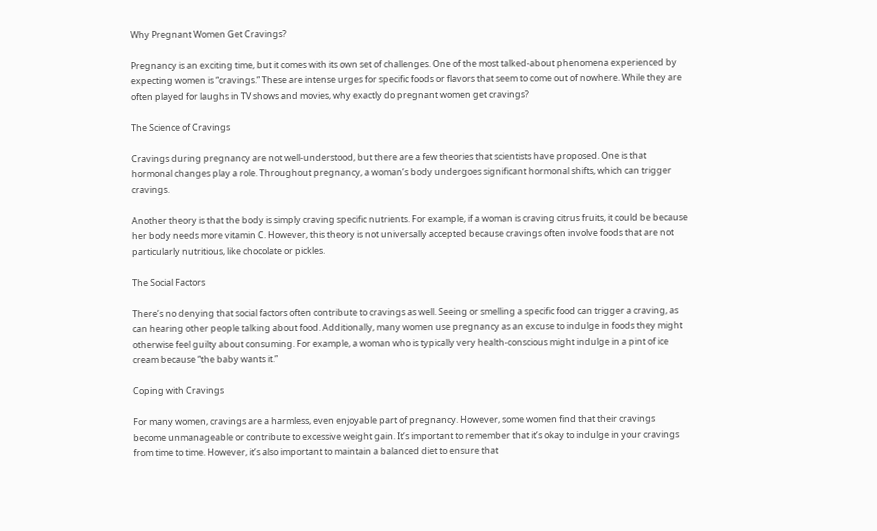Why Pregnant Women Get Cravings?

Pregnancy is an exciting time, but it comes with its own set of challenges. One of the most talked-about phenomena experienced by expecting women is “cravings.” These are intense urges for specific foods or flavors that seem to come out of nowhere. While they are often played for laughs in TV shows and movies, why exactly do pregnant women get cravings?

The Science of Cravings

Cravings during pregnancy are not well-understood, but there are a few theories that scientists have proposed. One is that hormonal changes play a role. Throughout pregnancy, a woman’s body undergoes significant hormonal shifts, which can trigger cravings.

Another theory is that the body is simply craving specific nutrients. For example, if a woman is craving citrus fruits, it could be because her body needs more vitamin C. However, this theory is not universally accepted because cravings often involve foods that are not particularly nutritious, like chocolate or pickles.

The Social Factors

There’s no denying that social factors often contribute to cravings as well. Seeing or smelling a specific food can trigger a craving, as can hearing other people talking about food. Additionally, many women use pregnancy as an excuse to indulge in foods they might otherwise feel guilty about consuming. For example, a woman who is typically very health-conscious might indulge in a pint of ice cream because “the baby wants it.”

Coping with Cravings

For many women, cravings are a harmless, even enjoyable part of pregnancy. However, some women find that their cravings become unmanageable or contribute to excessive weight gain. It’s important to remember that it’s okay to indulge in your cravings from time to time. However, it’s also important to maintain a balanced diet to ensure that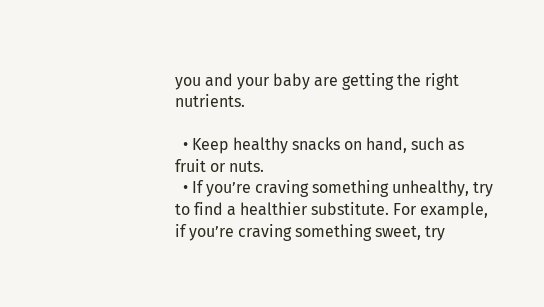you and your baby are getting the right nutrients.

  • Keep healthy snacks on hand, such as fruit or nuts.
  • If you’re craving something unhealthy, try to find a healthier substitute. For example, if you’re craving something sweet, try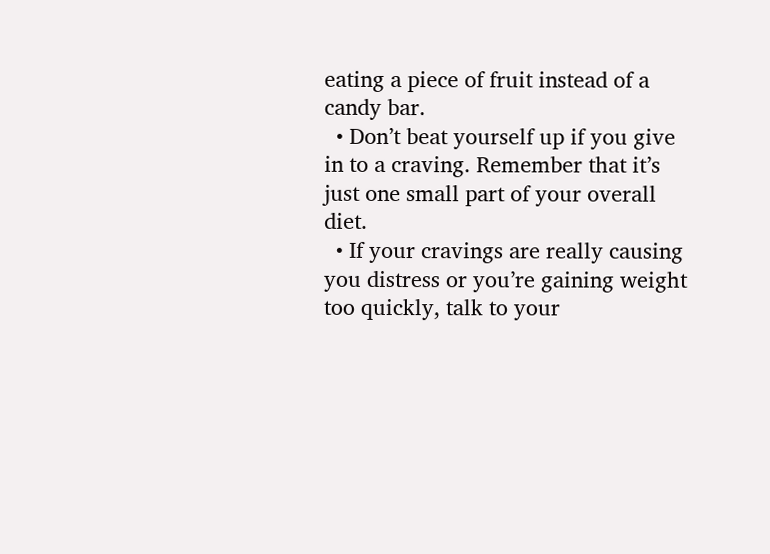eating a piece of fruit instead of a candy bar.
  • Don’t beat yourself up if you give in to a craving. Remember that it’s just one small part of your overall diet.
  • If your cravings are really causing you distress or you’re gaining weight too quickly, talk to your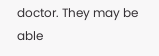doctor. They may be able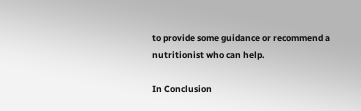to provide some guidance or recommend a nutritionist who can help.

In Conclusion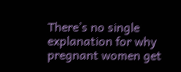There’s no single explanation for why pregnant women get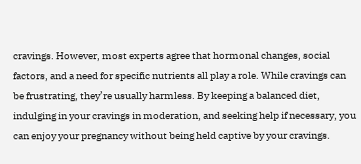cravings. However, most experts agree that hormonal changes, social factors, and a need for specific nutrients all play a role. While cravings can be frustrating, they’re usually harmless. By keeping a balanced diet, indulging in your cravings in moderation, and seeking help if necessary, you can enjoy your pregnancy without being held captive by your cravings.